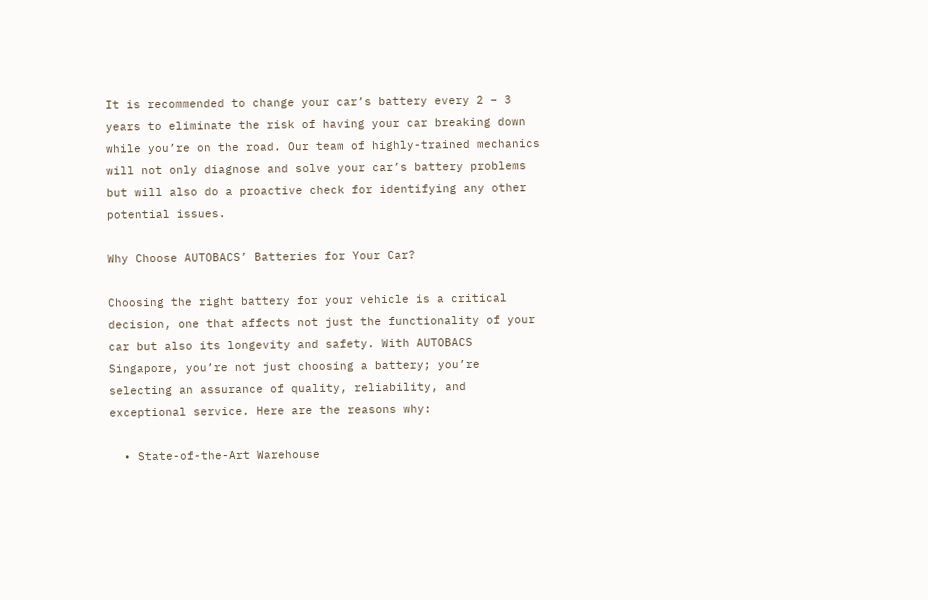It is recommended to change your car’s battery every 2 – 3 years to eliminate the risk of having your car breaking down while you’re on the road. Our team of highly-trained mechanics will not only diagnose and solve your car’s battery problems but will also do a proactive check for identifying any other potential issues.

Why Choose AUTOBACS’ Batteries for Your Car?

Choosing the right battery for your vehicle is a critical decision, one that affects not just the functionality of your car but also its longevity and safety. With AUTOBACS Singapore, you’re not just choosing a battery; you’re selecting an assurance of quality, reliability, and exceptional service. Here are the reasons why:

  • State-of-the-Art Warehouse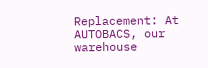Replacement: At AUTOBACS, our warehouse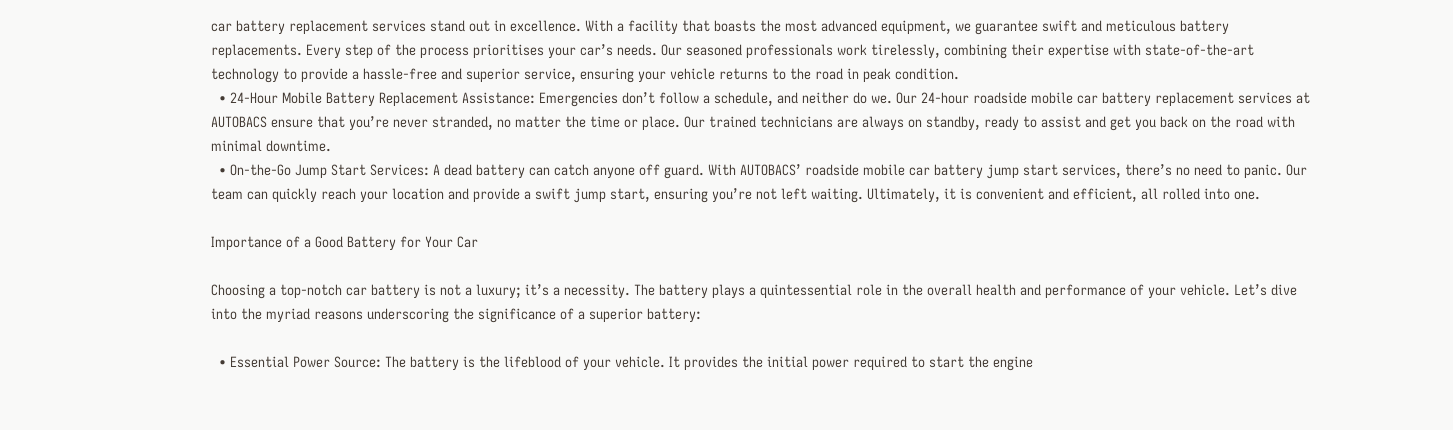car battery replacement services stand out in excellence. With a facility that boasts the most advanced equipment, we guarantee swift and meticulous battery replacements. Every step of the process prioritises your car’s needs. Our seasoned professionals work tirelessly, combining their expertise with state-of-the-art technology to provide a hassle-free and superior service, ensuring your vehicle returns to the road in peak condition.
  • 24-Hour Mobile Battery Replacement Assistance: Emergencies don’t follow a schedule, and neither do we. Our 24-hour roadside mobile car battery replacement services at AUTOBACS ensure that you’re never stranded, no matter the time or place. Our trained technicians are always on standby, ready to assist and get you back on the road with minimal downtime.
  • On-the-Go Jump Start Services: A dead battery can catch anyone off guard. With AUTOBACS’ roadside mobile car battery jump start services, there’s no need to panic. Our team can quickly reach your location and provide a swift jump start, ensuring you’re not left waiting. Ultimately, it is convenient and efficient, all rolled into one.

Importance of a Good Battery for Your Car

Choosing a top-notch car battery is not a luxury; it’s a necessity. The battery plays a quintessential role in the overall health and performance of your vehicle. Let’s dive into the myriad reasons underscoring the significance of a superior battery:

  • Essential Power Source: The battery is the lifeblood of your vehicle. It provides the initial power required to start the engine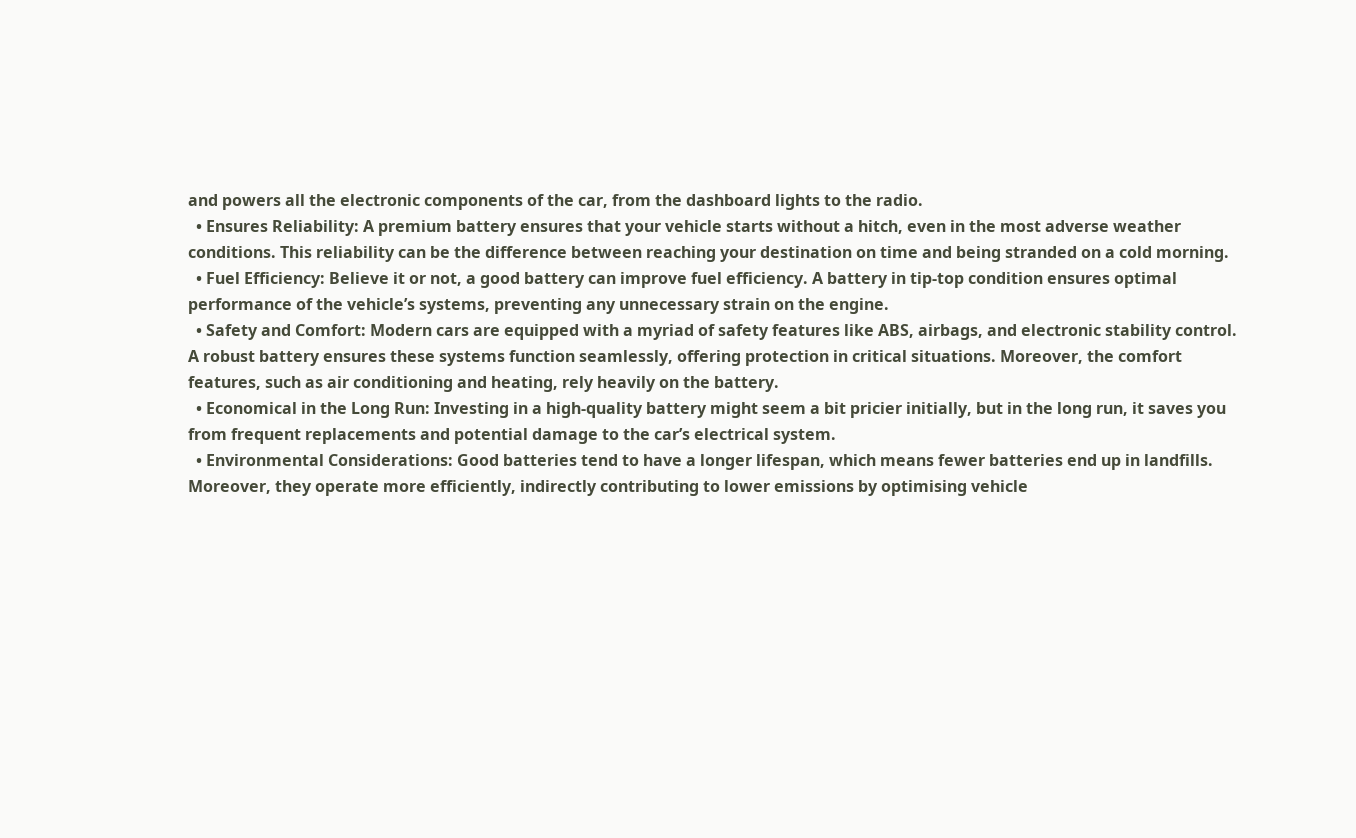and powers all the electronic components of the car, from the dashboard lights to the radio.
  • Ensures Reliability: A premium battery ensures that your vehicle starts without a hitch, even in the most adverse weather conditions. This reliability can be the difference between reaching your destination on time and being stranded on a cold morning.
  • Fuel Efficiency: Believe it or not, a good battery can improve fuel efficiency. A battery in tip-top condition ensures optimal performance of the vehicle’s systems, preventing any unnecessary strain on the engine.
  • Safety and Comfort: Modern cars are equipped with a myriad of safety features like ABS, airbags, and electronic stability control. A robust battery ensures these systems function seamlessly, offering protection in critical situations. Moreover, the comfort features, such as air conditioning and heating, rely heavily on the battery.
  • Economical in the Long Run: Investing in a high-quality battery might seem a bit pricier initially, but in the long run, it saves you from frequent replacements and potential damage to the car’s electrical system.
  • Environmental Considerations: Good batteries tend to have a longer lifespan, which means fewer batteries end up in landfills. Moreover, they operate more efficiently, indirectly contributing to lower emissions by optimising vehicle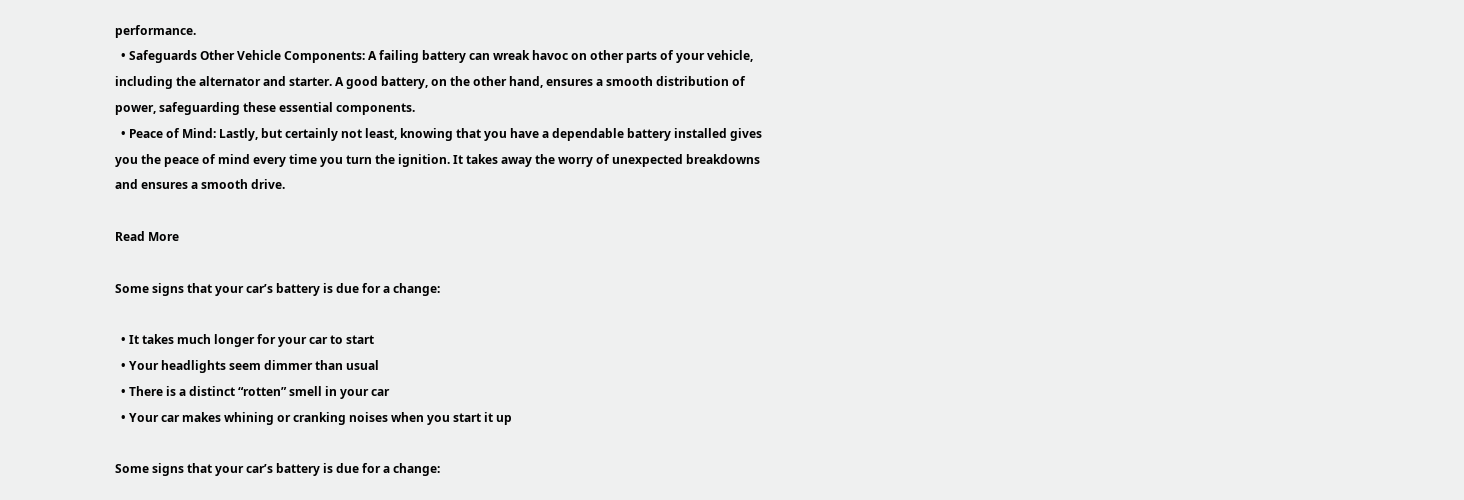performance.
  • Safeguards Other Vehicle Components: A failing battery can wreak havoc on other parts of your vehicle, including the alternator and starter. A good battery, on the other hand, ensures a smooth distribution of power, safeguarding these essential components.
  • Peace of Mind: Lastly, but certainly not least, knowing that you have a dependable battery installed gives you the peace of mind every time you turn the ignition. It takes away the worry of unexpected breakdowns and ensures a smooth drive.

Read More

Some signs that your car’s battery is due for a change:

  • It takes much longer for your car to start
  • Your headlights seem dimmer than usual
  • There is a distinct “rotten” smell in your car
  • Your car makes whining or cranking noises when you start it up

Some signs that your car’s battery is due for a change: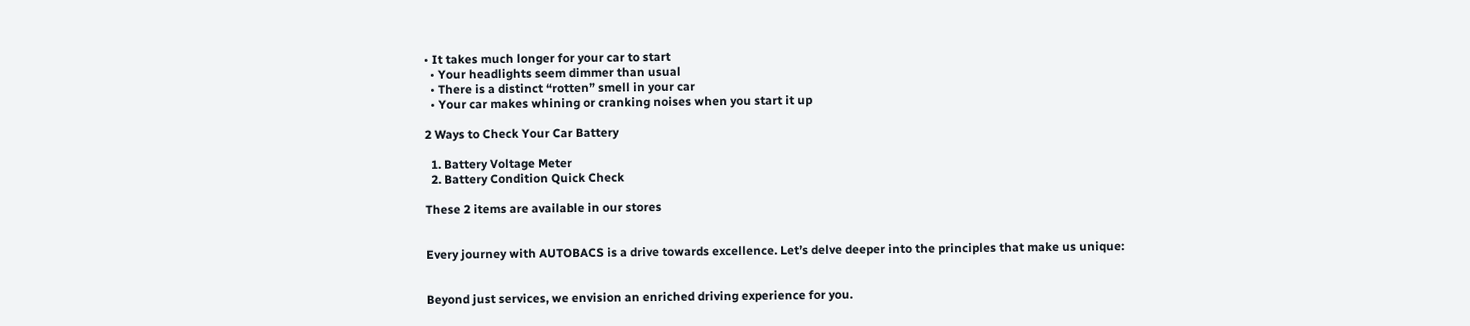• It takes much longer for your car to start
  • Your headlights seem dimmer than usual
  • There is a distinct “rotten” smell in your car
  • Your car makes whining or cranking noises when you start it up

2 Ways to Check Your Car Battery

  1. Battery Voltage Meter
  2. Battery Condition Quick Check

These 2 items are available in our stores


Every journey with AUTOBACS is a drive towards excellence. Let’s delve deeper into the principles that make us unique:


Beyond just services, we envision an enriched driving experience for you.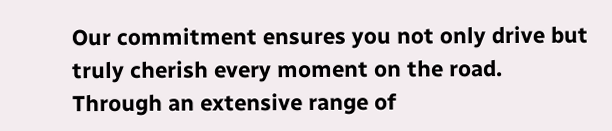Our commitment ensures you not only drive but truly cherish every moment on the road. Through an extensive range of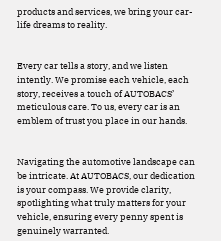products and services, we bring your car-life dreams to reality.


Every car tells a story, and we listen intently. We promise each vehicle, each story, receives a touch of AUTOBACS’ meticulous care. To us, every car is an emblem of trust you place in our hands.


Navigating the automotive landscape can be intricate. At AUTOBACS, our dedication is your compass. We provide clarity, spotlighting what truly matters for your vehicle, ensuring every penny spent is genuinely warranted.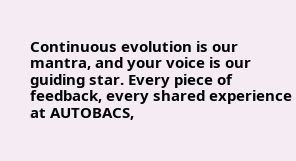Continuous evolution is our mantra, and your voice is our guiding star. Every piece of feedback, every shared experience at AUTOBACS,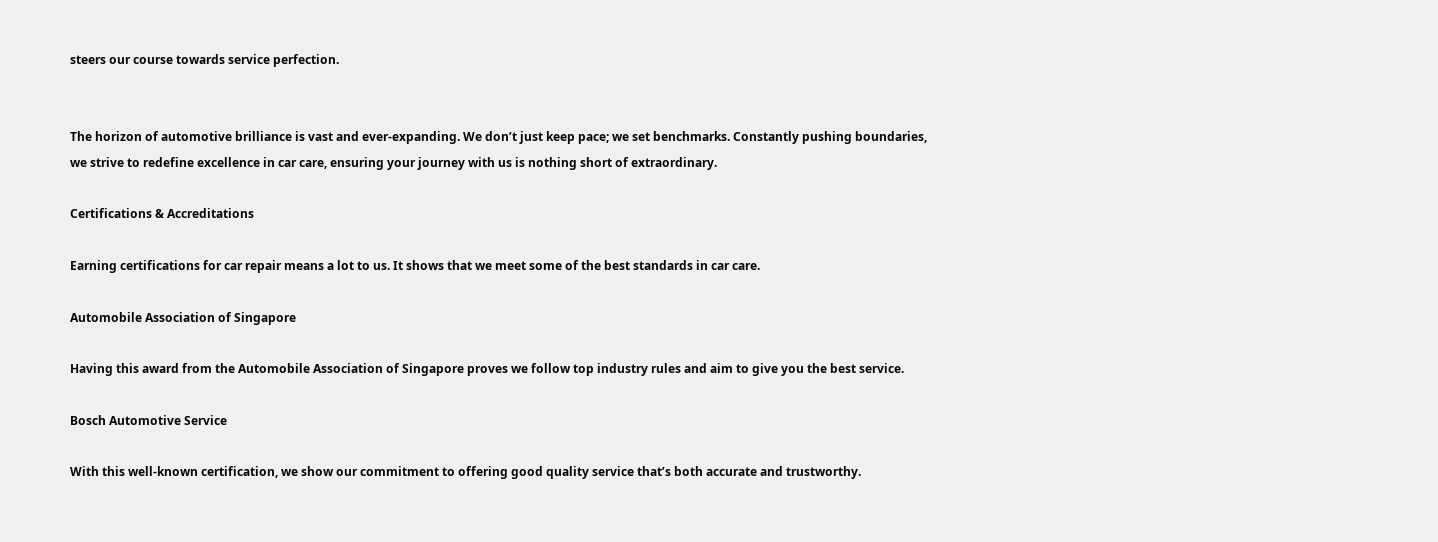steers our course towards service perfection.


The horizon of automotive brilliance is vast and ever-expanding. We don’t just keep pace; we set benchmarks. Constantly pushing boundaries, we strive to redefine excellence in car care, ensuring your journey with us is nothing short of extraordinary.

Certifications & Accreditations

Earning certifications for car repair means a lot to us. It shows that we meet some of the best standards in car care.

Automobile Association of Singapore

Having this award from the Automobile Association of Singapore proves we follow top industry rules and aim to give you the best service.

Bosch Automotive Service

With this well-known certification, we show our commitment to offering good quality service that’s both accurate and trustworthy.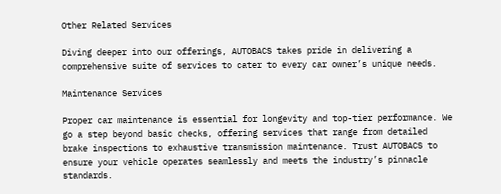Other Related Services

Diving deeper into our offerings, AUTOBACS takes pride in delivering a comprehensive suite of services to cater to every car owner’s unique needs.

Maintenance Services

Proper car maintenance is essential for longevity and top-tier performance. We go a step beyond basic checks, offering services that range from detailed brake inspections to exhaustive transmission maintenance. Trust AUTOBACS to ensure your vehicle operates seamlessly and meets the industry’s pinnacle standards.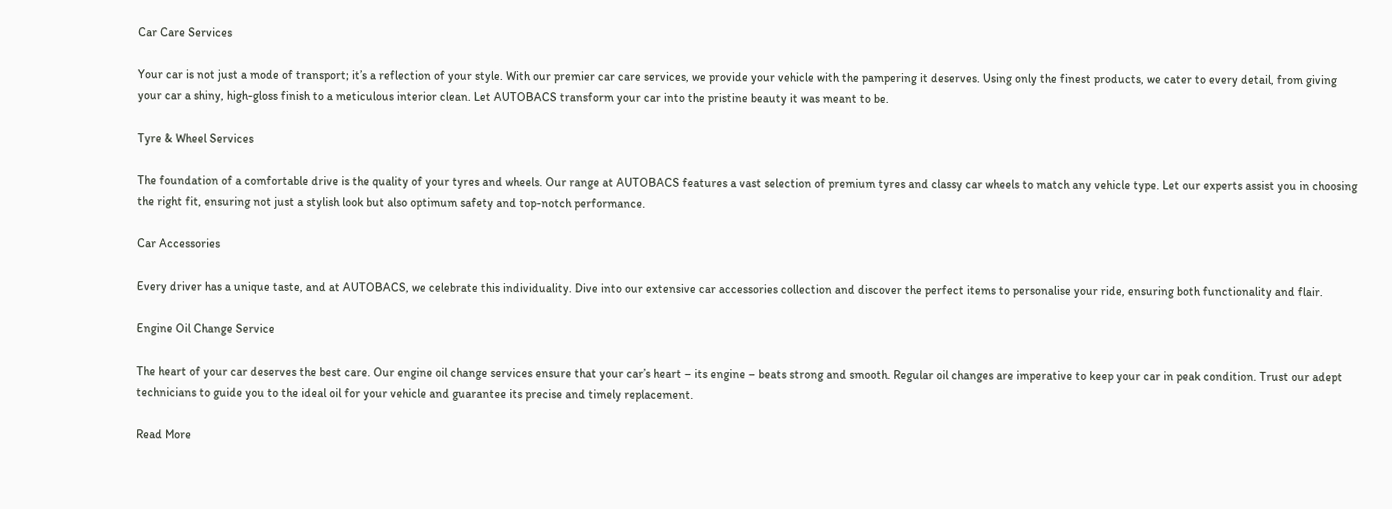Car Care Services

Your car is not just a mode of transport; it’s a reflection of your style. With our premier car care services, we provide your vehicle with the pampering it deserves. Using only the finest products, we cater to every detail, from giving your car a shiny, high-gloss finish to a meticulous interior clean. Let AUTOBACS transform your car into the pristine beauty it was meant to be.

Tyre & Wheel Services

The foundation of a comfortable drive is the quality of your tyres and wheels. Our range at AUTOBACS features a vast selection of premium tyres and classy car wheels to match any vehicle type. Let our experts assist you in choosing the right fit, ensuring not just a stylish look but also optimum safety and top-notch performance.

Car Accessories

Every driver has a unique taste, and at AUTOBACS, we celebrate this individuality. Dive into our extensive car accessories collection and discover the perfect items to personalise your ride, ensuring both functionality and flair.

Engine Oil Change Service

The heart of your car deserves the best care. Our engine oil change services ensure that your car’s heart – its engine – beats strong and smooth. Regular oil changes are imperative to keep your car in peak condition. Trust our adept technicians to guide you to the ideal oil for your vehicle and guarantee its precise and timely replacement.

Read More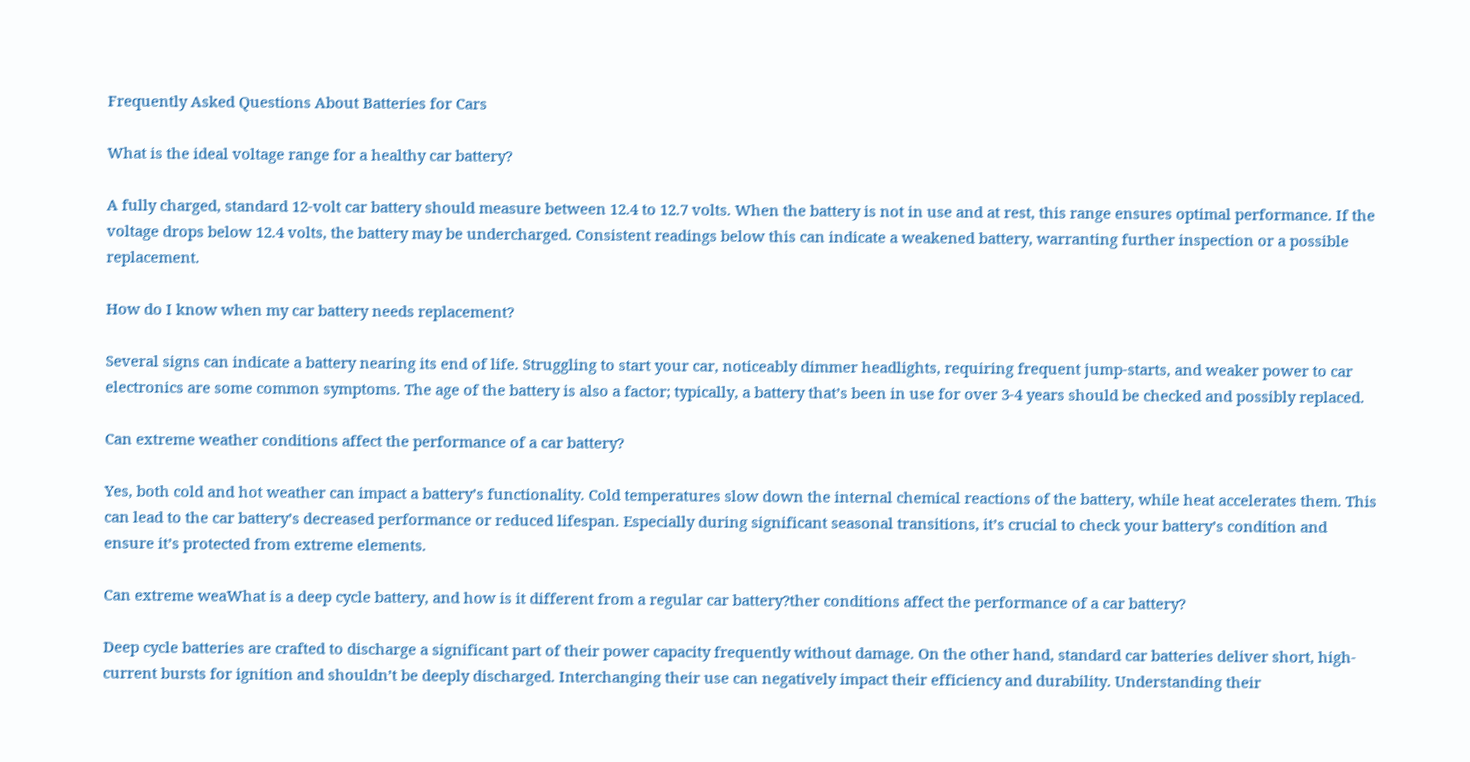Frequently Asked Questions About Batteries for Cars

What is the ideal voltage range for a healthy car battery?

A fully charged, standard 12-volt car battery should measure between 12.4 to 12.7 volts. When the battery is not in use and at rest, this range ensures optimal performance. If the voltage drops below 12.4 volts, the battery may be undercharged. Consistent readings below this can indicate a weakened battery, warranting further inspection or a possible replacement.

How do I know when my car battery needs replacement?

Several signs can indicate a battery nearing its end of life. Struggling to start your car, noticeably dimmer headlights, requiring frequent jump-starts, and weaker power to car electronics are some common symptoms. The age of the battery is also a factor; typically, a battery that’s been in use for over 3-4 years should be checked and possibly replaced.

Can extreme weather conditions affect the performance of a car battery?

Yes, both cold and hot weather can impact a battery’s functionality. Cold temperatures slow down the internal chemical reactions of the battery, while heat accelerates them. This can lead to the car battery’s decreased performance or reduced lifespan. Especially during significant seasonal transitions, it’s crucial to check your battery’s condition and ensure it’s protected from extreme elements.

Can extreme weaWhat is a deep cycle battery, and how is it different from a regular car battery?ther conditions affect the performance of a car battery?

Deep cycle batteries are crafted to discharge a significant part of their power capacity frequently without damage. On the other hand, standard car batteries deliver short, high-current bursts for ignition and shouldn’t be deeply discharged. Interchanging their use can negatively impact their efficiency and durability. Understanding their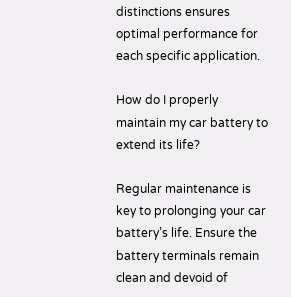distinctions ensures optimal performance for each specific application.

How do I properly maintain my car battery to extend its life?

Regular maintenance is key to prolonging your car battery’s life. Ensure the battery terminals remain clean and devoid of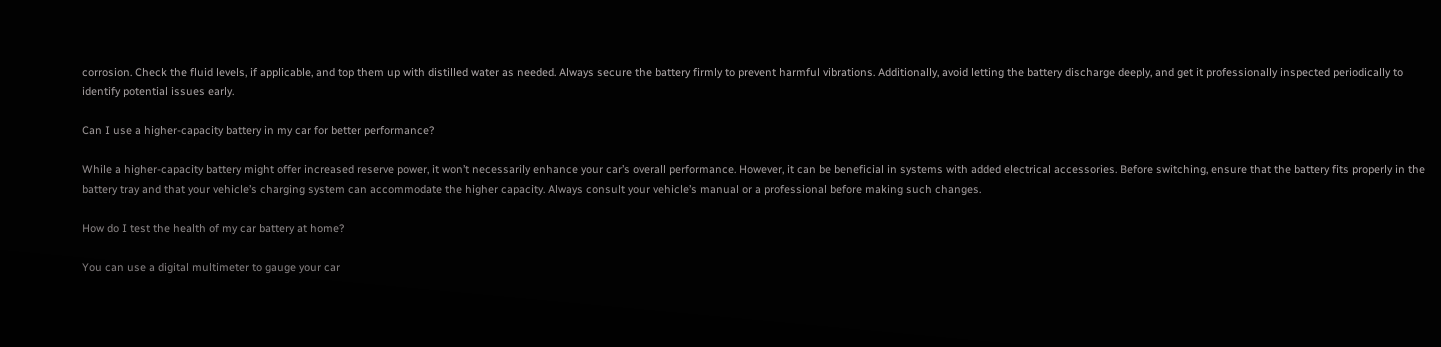corrosion. Check the fluid levels, if applicable, and top them up with distilled water as needed. Always secure the battery firmly to prevent harmful vibrations. Additionally, avoid letting the battery discharge deeply, and get it professionally inspected periodically to identify potential issues early.

Can I use a higher-capacity battery in my car for better performance?

While a higher-capacity battery might offer increased reserve power, it won’t necessarily enhance your car’s overall performance. However, it can be beneficial in systems with added electrical accessories. Before switching, ensure that the battery fits properly in the battery tray and that your vehicle’s charging system can accommodate the higher capacity. Always consult your vehicle’s manual or a professional before making such changes.

How do I test the health of my car battery at home?

You can use a digital multimeter to gauge your car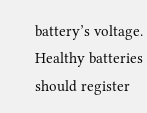battery’s voltage. Healthy batteries should register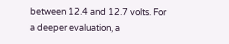between 12.4 and 12.7 volts. For a deeper evaluation, a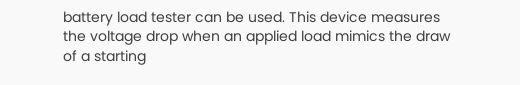battery load tester can be used. This device measures the voltage drop when an applied load mimics the draw of a starting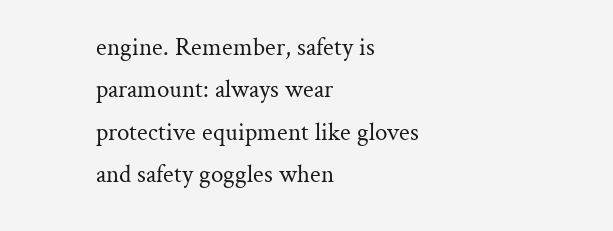engine. Remember, safety is paramount: always wear protective equipment like gloves and safety goggles when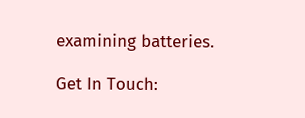examining batteries.

Get In Touch: